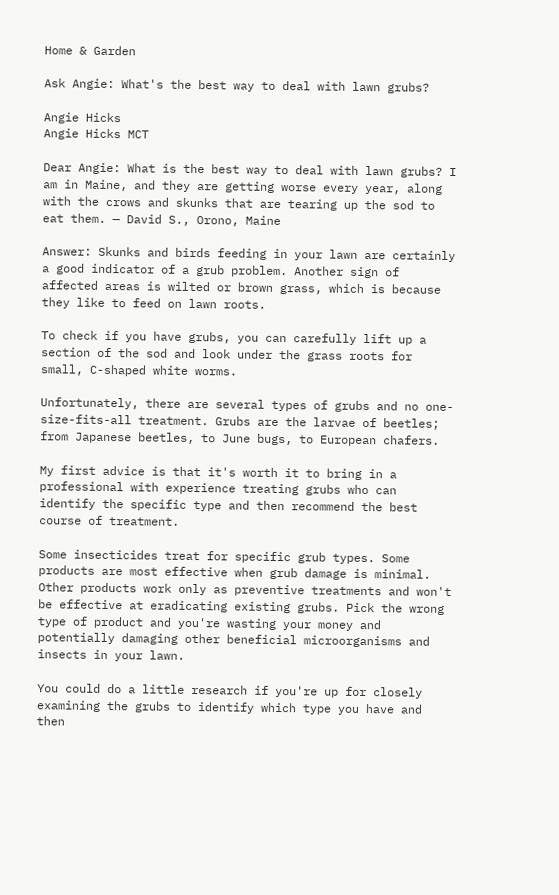Home & Garden

Ask Angie: What's the best way to deal with lawn grubs?

Angie Hicks
Angie Hicks MCT

Dear Angie: What is the best way to deal with lawn grubs? I am in Maine, and they are getting worse every year, along with the crows and skunks that are tearing up the sod to eat them. — David S., Orono, Maine

Answer: Skunks and birds feeding in your lawn are certainly a good indicator of a grub problem. Another sign of affected areas is wilted or brown grass, which is because they like to feed on lawn roots.

To check if you have grubs, you can carefully lift up a section of the sod and look under the grass roots for small, C-shaped white worms.

Unfortunately, there are several types of grubs and no one-size-fits-all treatment. Grubs are the larvae of beetles; from Japanese beetles, to June bugs, to European chafers.

My first advice is that it's worth it to bring in a professional with experience treating grubs who can identify the specific type and then recommend the best course of treatment.

Some insecticides treat for specific grub types. Some products are most effective when grub damage is minimal. Other products work only as preventive treatments and won't be effective at eradicating existing grubs. Pick the wrong type of product and you're wasting your money and potentially damaging other beneficial microorganisms and insects in your lawn.

You could do a little research if you're up for closely examining the grubs to identify which type you have and then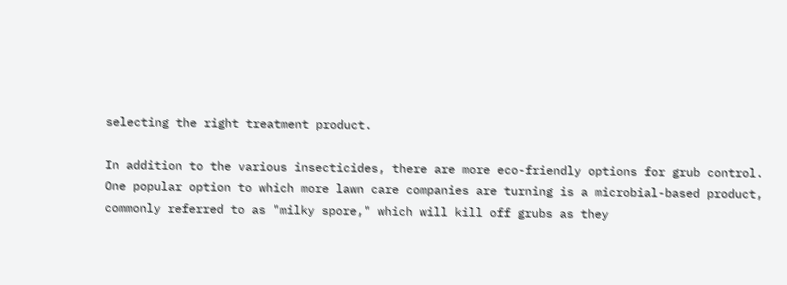selecting the right treatment product.

In addition to the various insecticides, there are more eco-friendly options for grub control. One popular option to which more lawn care companies are turning is a microbial-based product, commonly referred to as "milky spore," which will kill off grubs as they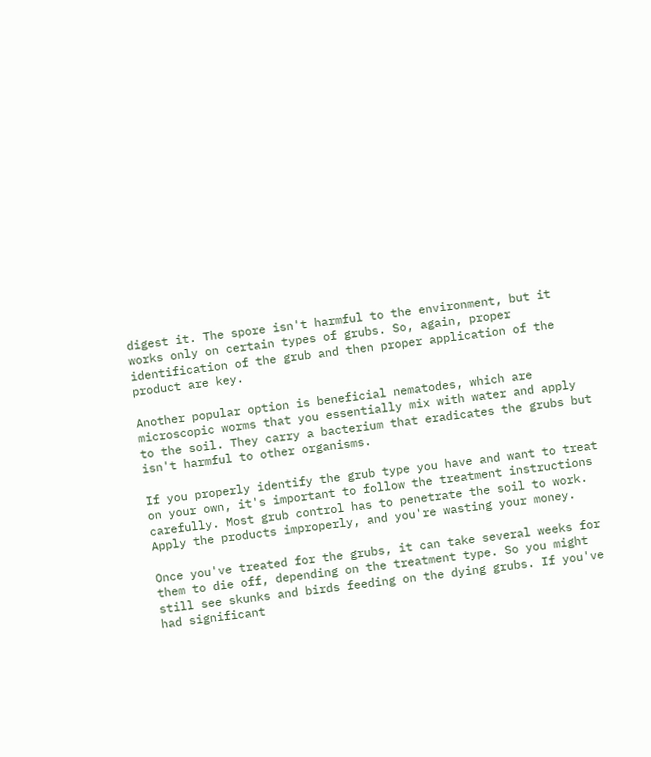digest it. The spore isn't harmful to the environment, but it works only on certain types of grubs. So, again, proper identification of the grub and then proper application of the product are key.

Another popular option is beneficial nematodes, which are microscopic worms that you essentially mix with water and apply to the soil. They carry a bacterium that eradicates the grubs but isn't harmful to other organisms.

If you properly identify the grub type you have and want to treat on your own, it's important to follow the treatment instructions carefully. Most grub control has to penetrate the soil to work. Apply the products improperly, and you're wasting your money.

Once you've treated for the grubs, it can take several weeks for them to die off, depending on the treatment type. So you might still see skunks and birds feeding on the dying grubs. If you've had significant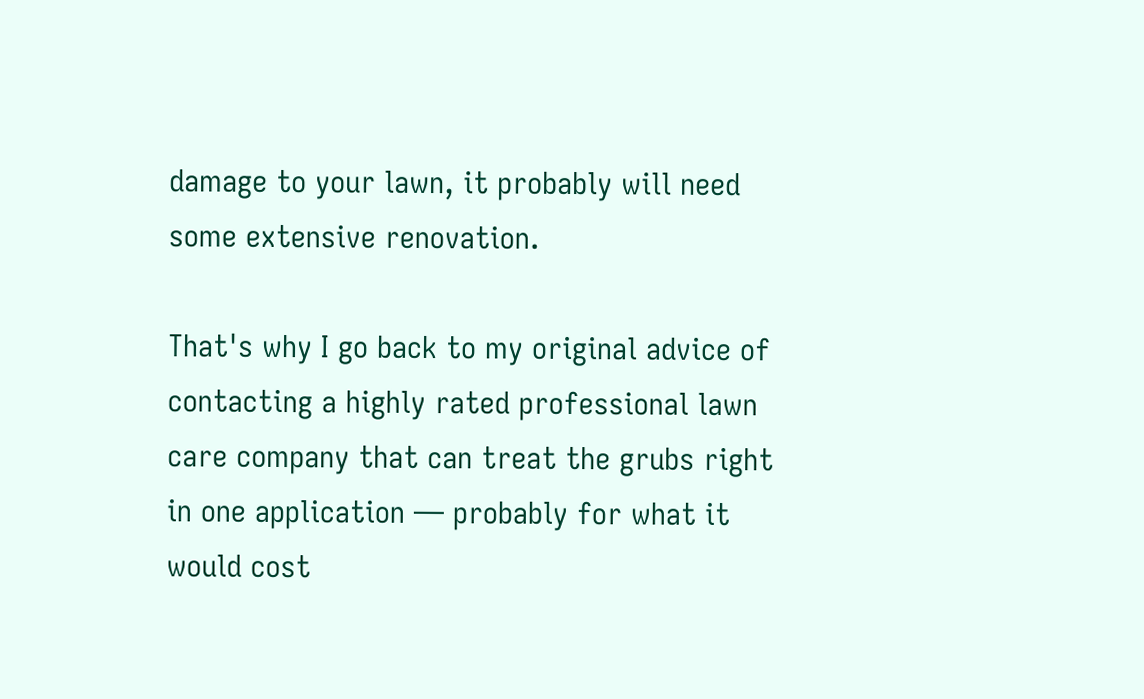damage to your lawn, it probably will need some extensive renovation.

That's why I go back to my original advice of contacting a highly rated professional lawn care company that can treat the grubs right in one application — probably for what it would cost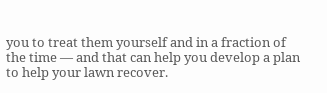you to treat them yourself and in a fraction of the time — and that can help you develop a plan to help your lawn recover.